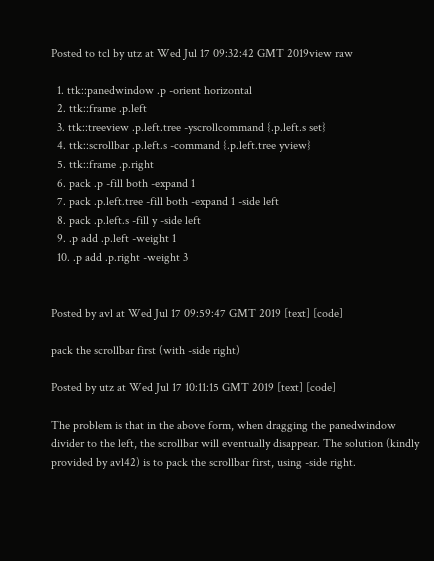Posted to tcl by utz at Wed Jul 17 09:32:42 GMT 2019view raw

  1. ttk::panedwindow .p -orient horizontal
  2. ttk::frame .p.left
  3. ttk::treeview .p.left.tree -yscrollcommand {.p.left.s set}
  4. ttk::scrollbar .p.left.s -command {.p.left.tree yview}
  5. ttk::frame .p.right
  6. pack .p -fill both -expand 1
  7. pack .p.left.tree -fill both -expand 1 -side left
  8. pack .p.left.s -fill y -side left
  9. .p add .p.left -weight 1
  10. .p add .p.right -weight 3


Posted by avl at Wed Jul 17 09:59:47 GMT 2019 [text] [code]

pack the scrollbar first (with -side right)

Posted by utz at Wed Jul 17 10:11:15 GMT 2019 [text] [code]

The problem is that in the above form, when dragging the panedwindow divider to the left, the scrollbar will eventually disappear. The solution (kindly provided by avl42) is to pack the scrollbar first, using -side right.